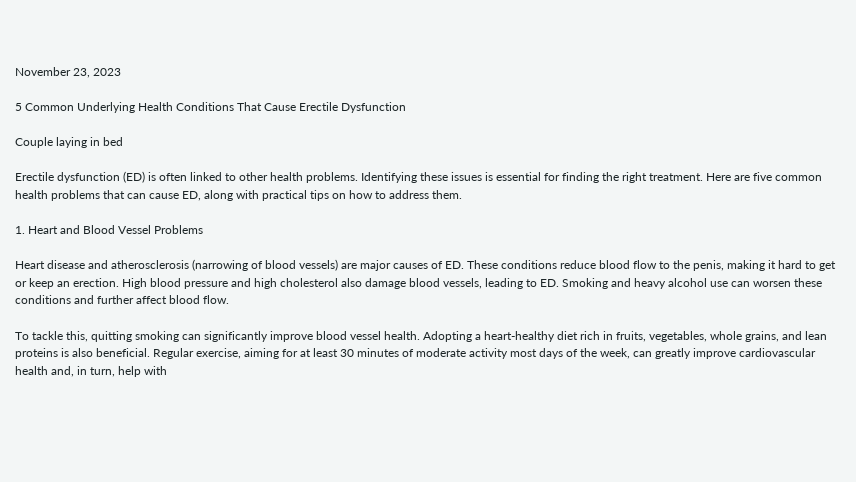November 23, 2023

5 Common Underlying Health Conditions That Cause Erectile Dysfunction

Couple laying in bed

Erectile dysfunction (ED) is often linked to other health problems. Identifying these issues is essential for finding the right treatment. Here are five common health problems that can cause ED, along with practical tips on how to address them.

1. Heart and Blood Vessel Problems

Heart disease and atherosclerosis (narrowing of blood vessels) are major causes of ED. These conditions reduce blood flow to the penis, making it hard to get or keep an erection. High blood pressure and high cholesterol also damage blood vessels, leading to ED. Smoking and heavy alcohol use can worsen these conditions and further affect blood flow.

To tackle this, quitting smoking can significantly improve blood vessel health. Adopting a heart-healthy diet rich in fruits, vegetables, whole grains, and lean proteins is also beneficial. Regular exercise, aiming for at least 30 minutes of moderate activity most days of the week, can greatly improve cardiovascular health and, in turn, help with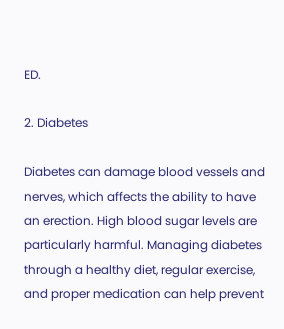ED.

2. Diabetes

Diabetes can damage blood vessels and nerves, which affects the ability to have an erection. High blood sugar levels are particularly harmful. Managing diabetes through a healthy diet, regular exercise, and proper medication can help prevent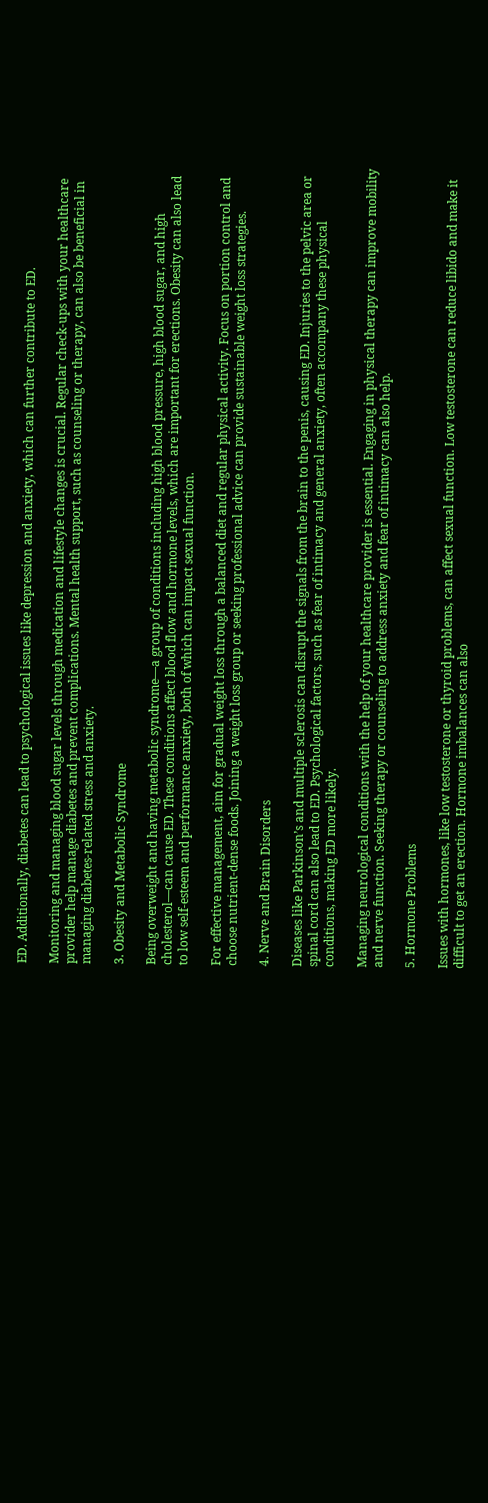ED. Additionally, diabetes can lead to psychological issues like depression and anxiety, which can further contribute to ED.

Monitoring and managing blood sugar levels through medication and lifestyle changes is crucial. Regular check-ups with your healthcare provider help manage diabetes and prevent complications. Mental health support, such as counseling or therapy, can also be beneficial in managing diabetes-related stress and anxiety.

3. Obesity and Metabolic Syndrome

Being overweight and having metabolic syndrome—a group of conditions including high blood pressure, high blood sugar, and high cholesterol—can cause ED. These conditions affect blood flow and hormone levels, which are important for erections. Obesity can also lead to low self-esteem and performance anxiety, both of which can impact sexual function.

For effective management, aim for gradual weight loss through a balanced diet and regular physical activity. Focus on portion control and choose nutrient-dense foods. Joining a weight loss group or seeking professional advice can provide sustainable weight loss strategies.

4. Nerve and Brain Disorders

Diseases like Parkinson’s and multiple sclerosis can disrupt the signals from the brain to the penis, causing ED. Injuries to the pelvic area or spinal cord can also lead to ED. Psychological factors, such as fear of intimacy and general anxiety, often accompany these physical conditions, making ED more likely.

Managing neurological conditions with the help of your healthcare provider is essential. Engaging in physical therapy can improve mobility and nerve function. Seeking therapy or counseling to address anxiety and fear of intimacy can also help.

5. Hormone Problems

Issues with hormones, like low testosterone or thyroid problems, can affect sexual function. Low testosterone can reduce libido and make it difficult to get an erection. Hormone imbalances can also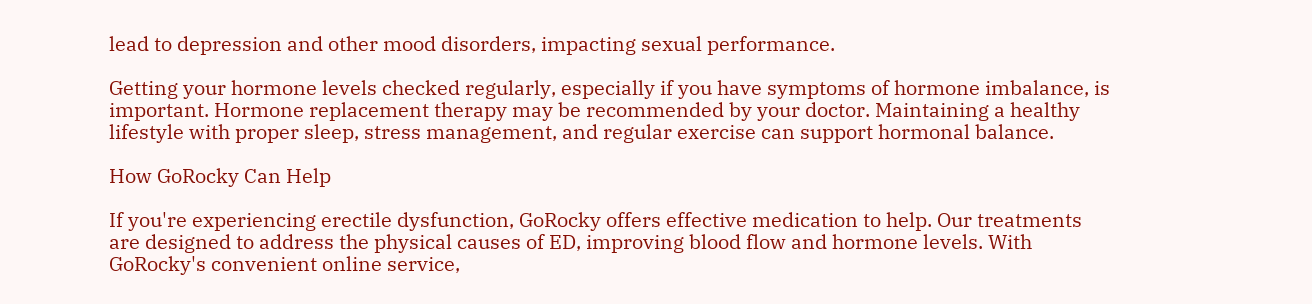lead to depression and other mood disorders, impacting sexual performance.

Getting your hormone levels checked regularly, especially if you have symptoms of hormone imbalance, is important. Hormone replacement therapy may be recommended by your doctor. Maintaining a healthy lifestyle with proper sleep, stress management, and regular exercise can support hormonal balance.

How GoRocky Can Help

If you're experiencing erectile dysfunction, GoRocky offers effective medication to help. Our treatments are designed to address the physical causes of ED, improving blood flow and hormone levels. With GoRocky's convenient online service,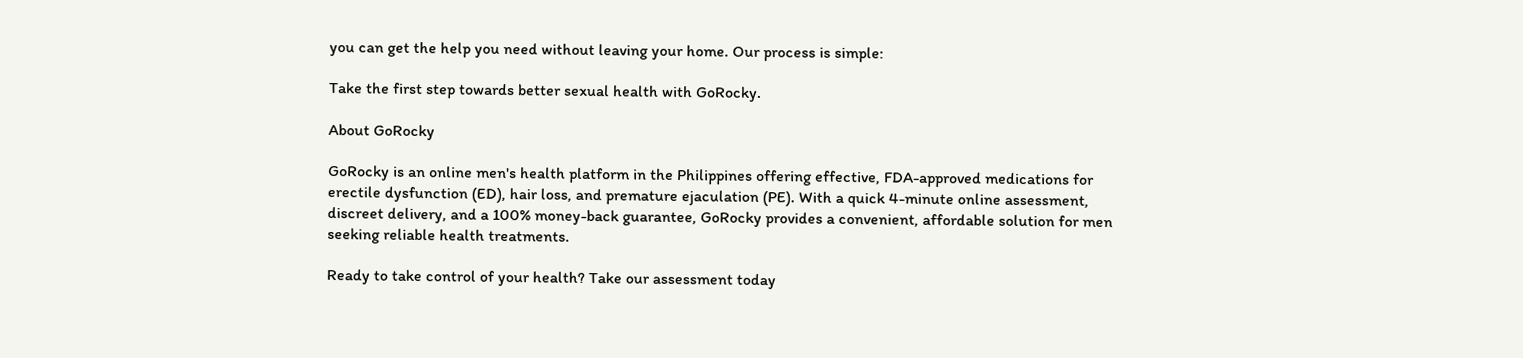you can get the help you need without leaving your home. Our process is simple:

Take the first step towards better sexual health with GoRocky.

About GoRocky

GoRocky is an online men's health platform in the Philippines offering effective, FDA-approved medications for erectile dysfunction (ED), hair loss, and premature ejaculation (PE). With a quick 4-minute online assessment, discreet delivery, and a 100% money-back guarantee, GoRocky provides a convenient, affordable solution for men seeking reliable health treatments.

Ready to take control of your health? Take our assessment today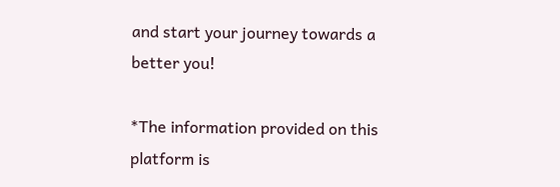and start your journey towards a better you!

*The information provided on this platform is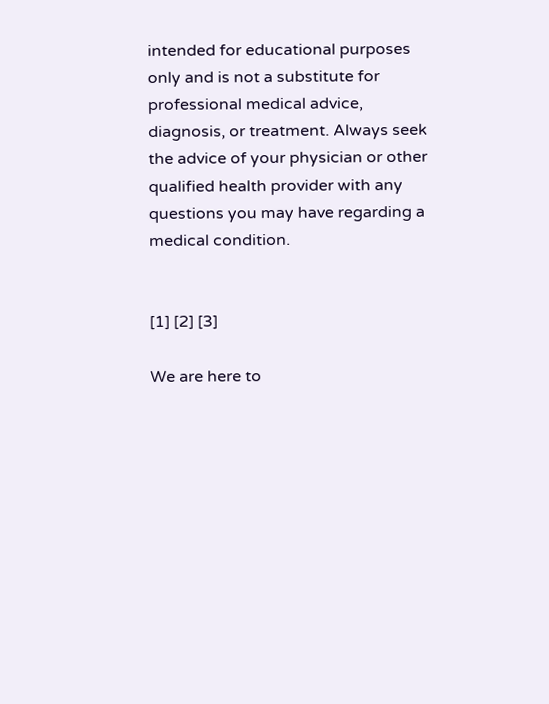intended for educational purposes only and is not a substitute for professional medical advice, diagnosis, or treatment. Always seek the advice of your physician or other qualified health provider with any questions you may have regarding a medical condition.


[1] [2] [3]

We are here to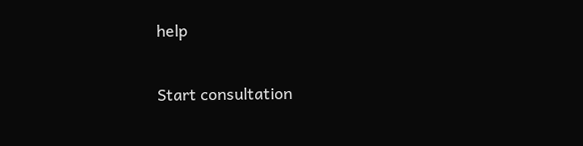help

Start consultation